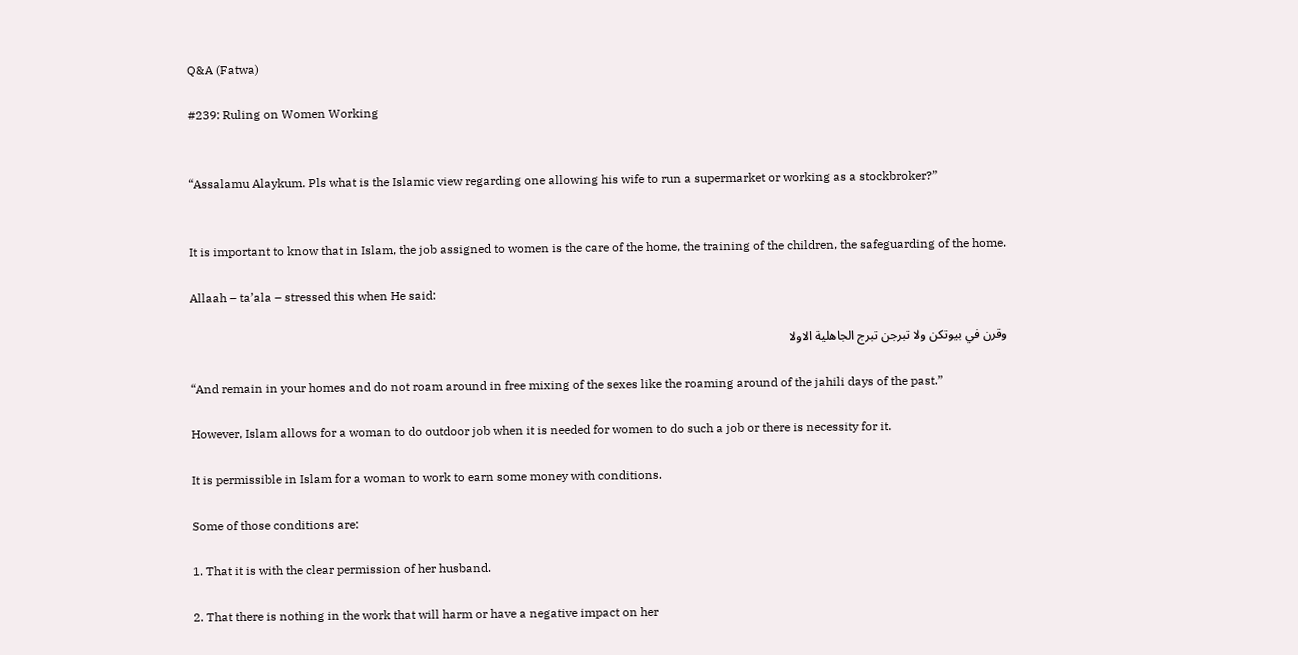Q&A (Fatwa)

#239: Ruling on Women Working


“Assalamu Alaykum. Pls what is the Islamic view regarding one allowing his wife to run a supermarket or working as a stockbroker?”


It is important to know that in Islam, the job assigned to women is the care of the home, the training of the children, the safeguarding of the home.

Allaah – ta’ala – stressed this when He said:

وقرن في بيوتكن ولا تبرجن تبرج الجاهلية الاولا

“And remain in your homes and do not roam around in free mixing of the sexes like the roaming around of the jahili days of the past.”

However, Islam allows for a woman to do outdoor job when it is needed for women to do such a job or there is necessity for it.

It is permissible in Islam for a woman to work to earn some money with conditions.

Some of those conditions are:

1. That it is with the clear permission of her husband.

2. That there is nothing in the work that will harm or have a negative impact on her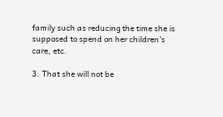family such as reducing the time she is supposed to spend on her children’s care, etc.

3. That she will not be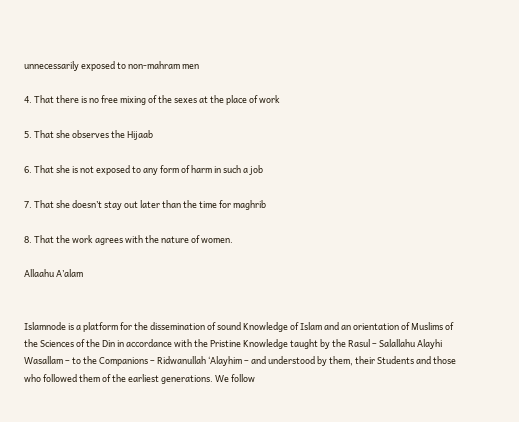unnecessarily exposed to non-mahram men

4. That there is no free mixing of the sexes at the place of work

5. That she observes the Hijaab

6. That she is not exposed to any form of harm in such a job

7. That she doesn’t stay out later than the time for maghrib

8. That the work agrees with the nature of women.

Allaahu A’alam


Islamnode is a platform for the dissemination of sound Knowledge of Islam and an orientation of Muslims of the Sciences of the Din in accordance with the Pristine Knowledge taught by the Rasul – Salallahu Alayhi Wasallam – to the Companions – Ridwanullah ‘Alayhim – and understood by them, their Students and those who followed them of the earliest generations. We follow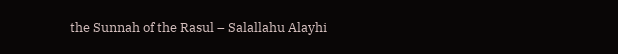the Sunnah of the Rasul – Salallahu Alayhi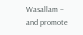Wasallam – and promote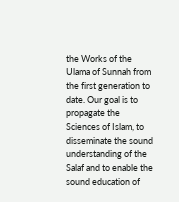the Works of the Ulama of Sunnah from the first generation to date. Our goal is to propagate the Sciences of Islam, to disseminate the sound understanding of the Salaf and to enable the sound education of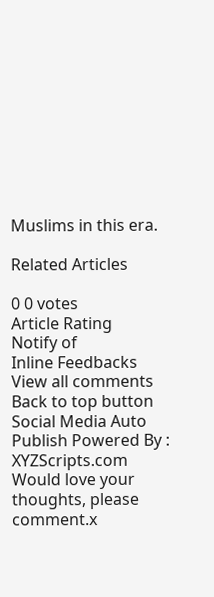Muslims in this era.

Related Articles

0 0 votes
Article Rating
Notify of
Inline Feedbacks
View all comments
Back to top button
Social Media Auto Publish Powered By : XYZScripts.com
Would love your thoughts, please comment.x